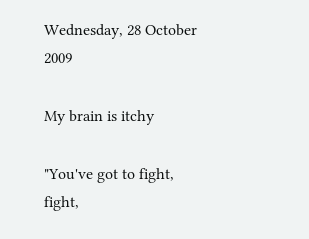Wednesday, 28 October 2009

My brain is itchy

"You've got to fight, fight,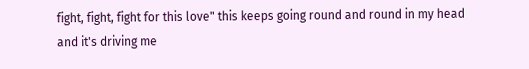fight, fight, fight for this love" this keeps going round and round in my head and it's driving me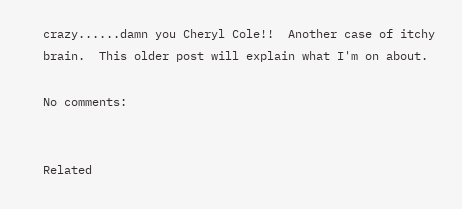crazy......damn you Cheryl Cole!!  Another case of itchy brain.  This older post will explain what I'm on about.

No comments:


Related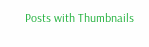Posts with Thumbnails